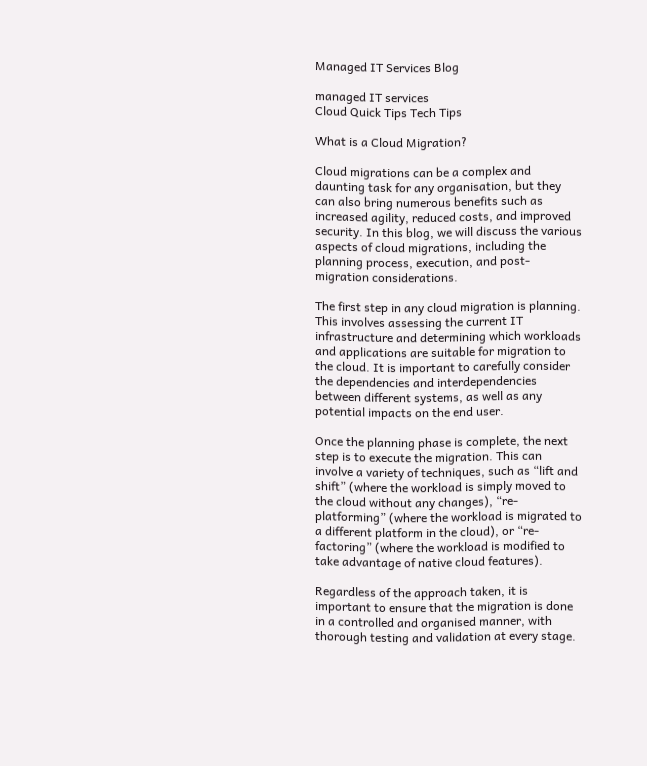Managed IT Services Blog

managed IT services
Cloud Quick Tips Tech Tips

What is a Cloud Migration?

Cloud migrations can be a complex and daunting task for any organisation, but they can also bring numerous benefits such as increased agility, reduced costs, and improved security. In this blog, we will discuss the various aspects of cloud migrations, including the planning process, execution, and post-migration considerations.

The first step in any cloud migration is planning. This involves assessing the current IT infrastructure and determining which workloads and applications are suitable for migration to the cloud. It is important to carefully consider the dependencies and interdependencies between different systems, as well as any potential impacts on the end user.

Once the planning phase is complete, the next step is to execute the migration. This can involve a variety of techniques, such as “lift and shift” (where the workload is simply moved to the cloud without any changes), “re-platforming” (where the workload is migrated to a different platform in the cloud), or “re-factoring” (where the workload is modified to take advantage of native cloud features).

Regardless of the approach taken, it is important to ensure that the migration is done in a controlled and organised manner, with thorough testing and validation at every stage.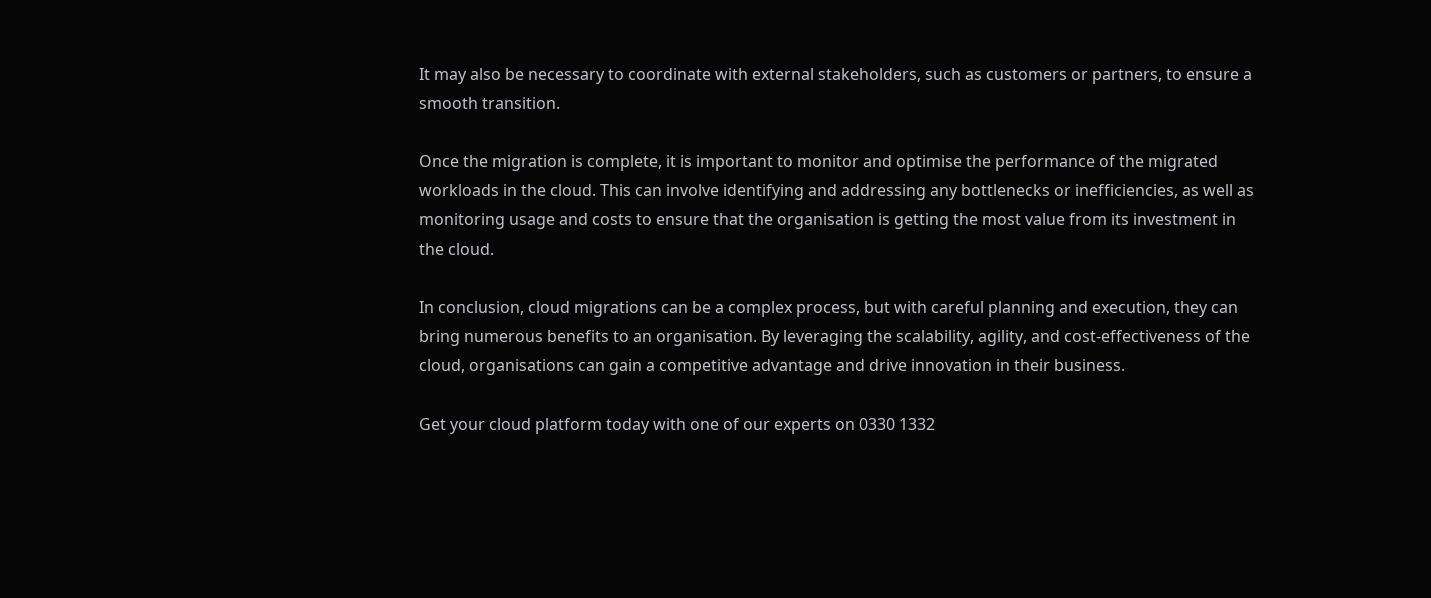It may also be necessary to coordinate with external stakeholders, such as customers or partners, to ensure a smooth transition.

Once the migration is complete, it is important to monitor and optimise the performance of the migrated workloads in the cloud. This can involve identifying and addressing any bottlenecks or inefficiencies, as well as monitoring usage and costs to ensure that the organisation is getting the most value from its investment in the cloud.

In conclusion, cloud migrations can be a complex process, but with careful planning and execution, they can bring numerous benefits to an organisation. By leveraging the scalability, agility, and cost-effectiveness of the cloud, organisations can gain a competitive advantage and drive innovation in their business.

Get your cloud platform today with one of our experts on 0330 1332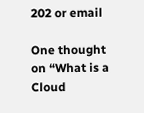202 or email

One thought on “What is a Cloud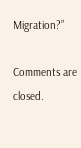Migration?”

Comments are closed.